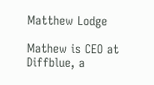Matthew Lodge

Mathew is CEO at Diffblue, a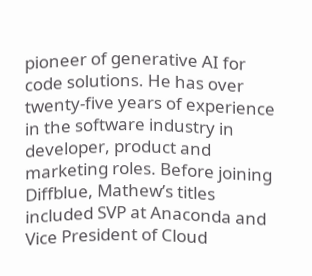pioneer of generative AI for code solutions. He has over twenty-five years of experience in the software industry in developer, product and marketing roles. Before joining Diffblue, Mathew’s titles included SVP at Anaconda and Vice President of Cloud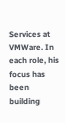Services at VMWare. In each role, his focus has been building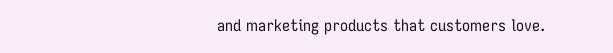and marketing products that customers love.